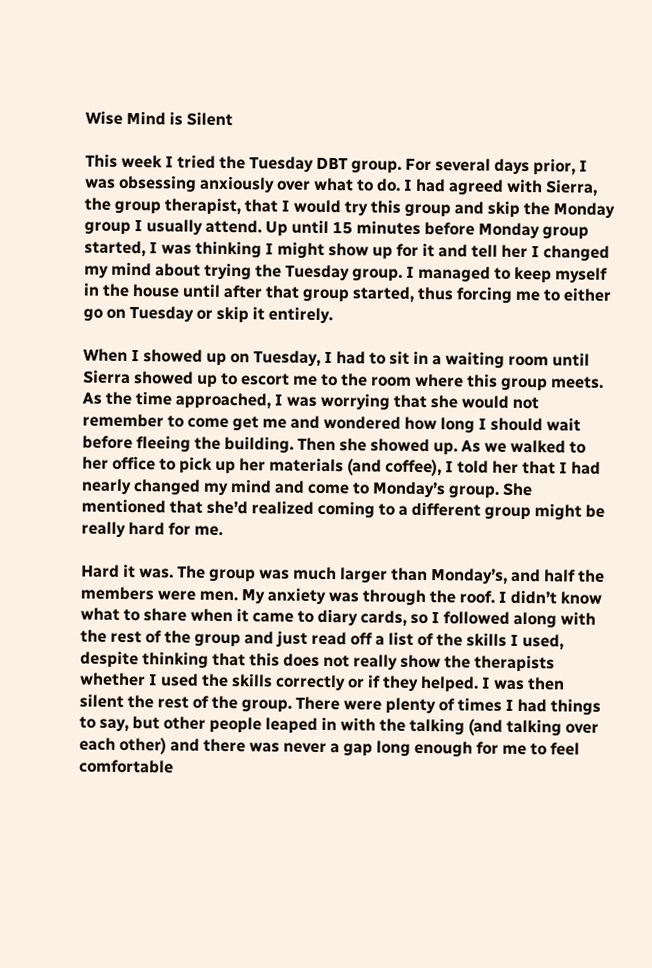Wise Mind is Silent

This week I tried the Tuesday DBT group. For several days prior, I was obsessing anxiously over what to do. I had agreed with Sierra, the group therapist, that I would try this group and skip the Monday group I usually attend. Up until 15 minutes before Monday group started, I was thinking I might show up for it and tell her I changed my mind about trying the Tuesday group. I managed to keep myself in the house until after that group started, thus forcing me to either go on Tuesday or skip it entirely.

When I showed up on Tuesday, I had to sit in a waiting room until Sierra showed up to escort me to the room where this group meets. As the time approached, I was worrying that she would not remember to come get me and wondered how long I should wait before fleeing the building. Then she showed up. As we walked to her office to pick up her materials (and coffee), I told her that I had nearly changed my mind and come to Monday’s group. She mentioned that she’d realized coming to a different group might be really hard for me.

Hard it was. The group was much larger than Monday’s, and half the members were men. My anxiety was through the roof. I didn’t know what to share when it came to diary cards, so I followed along with the rest of the group and just read off a list of the skills I used, despite thinking that this does not really show the therapists whether I used the skills correctly or if they helped. I was then silent the rest of the group. There were plenty of times I had things to say, but other people leaped in with the talking (and talking over each other) and there was never a gap long enough for me to feel comfortable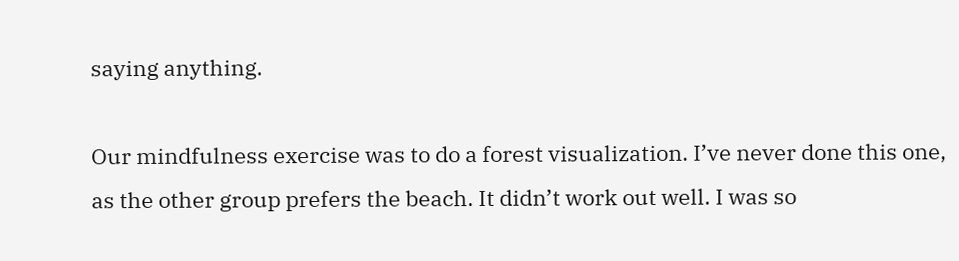saying anything.

Our mindfulness exercise was to do a forest visualization. I’ve never done this one, as the other group prefers the beach. It didn’t work out well. I was so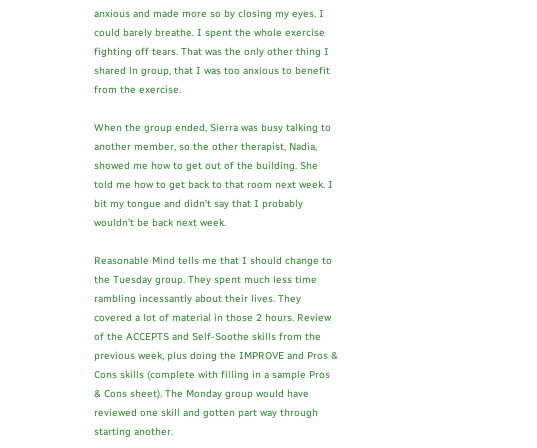anxious and made more so by closing my eyes. I could barely breathe. I spent the whole exercise fighting off tears. That was the only other thing I shared in group, that I was too anxious to benefit from the exercise.

When the group ended, Sierra was busy talking to another member, so the other therapist, Nadia, showed me how to get out of the building. She told me how to get back to that room next week. I bit my tongue and didn’t say that I probably wouldn’t be back next week.

Reasonable Mind tells me that I should change to the Tuesday group. They spent much less time rambling incessantly about their lives. They covered a lot of material in those 2 hours. Review of the ACCEPTS and Self-Soothe skills from the previous week, plus doing the IMPROVE and Pros & Cons skills (complete with filling in a sample Pros & Cons sheet). The Monday group would have reviewed one skill and gotten part way through starting another.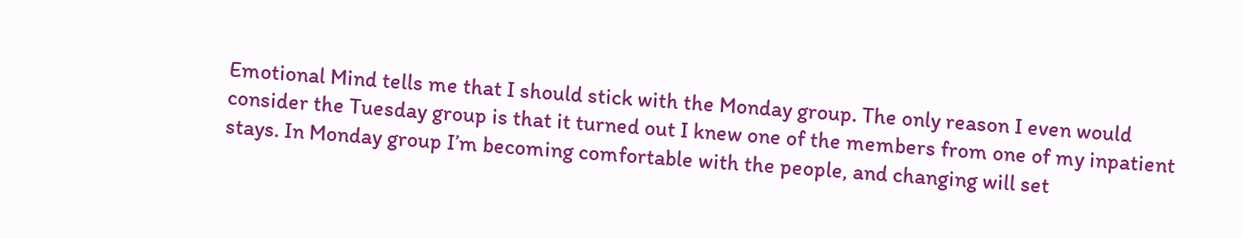Emotional Mind tells me that I should stick with the Monday group. The only reason I even would consider the Tuesday group is that it turned out I knew one of the members from one of my inpatient stays. In Monday group I’m becoming comfortable with the people, and changing will set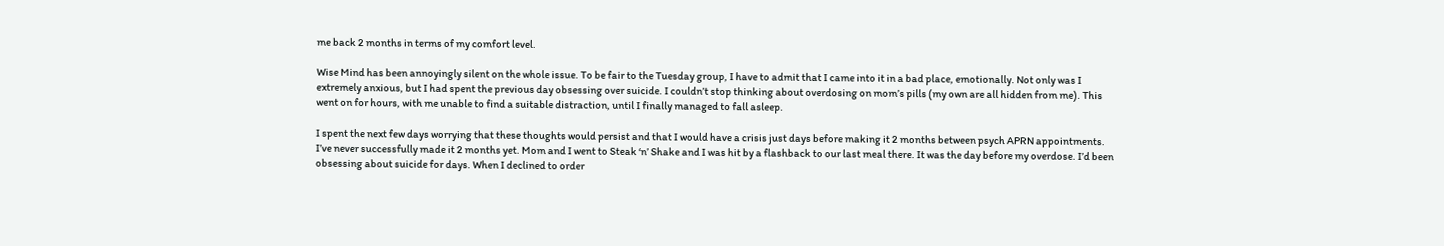me back 2 months in terms of my comfort level.

Wise Mind has been annoyingly silent on the whole issue. To be fair to the Tuesday group, I have to admit that I came into it in a bad place, emotionally. Not only was I extremely anxious, but I had spent the previous day obsessing over suicide. I couldn’t stop thinking about overdosing on mom’s pills (my own are all hidden from me). This went on for hours, with me unable to find a suitable distraction, until I finally managed to fall asleep.

I spent the next few days worrying that these thoughts would persist and that I would have a crisis just days before making it 2 months between psych APRN appointments. I’ve never successfully made it 2 months yet. Mom and I went to Steak ‘n’ Shake and I was hit by a flashback to our last meal there. It was the day before my overdose. I’d been obsessing about suicide for days. When I declined to order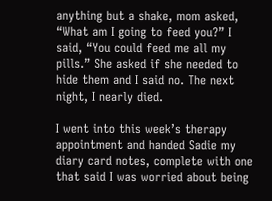anything but a shake, mom asked, “What am I going to feed you?” I said, “You could feed me all my pills.” She asked if she needed to hide them and I said no. The next night, I nearly died.

I went into this week’s therapy appointment and handed Sadie my diary card notes, complete with one that said I was worried about being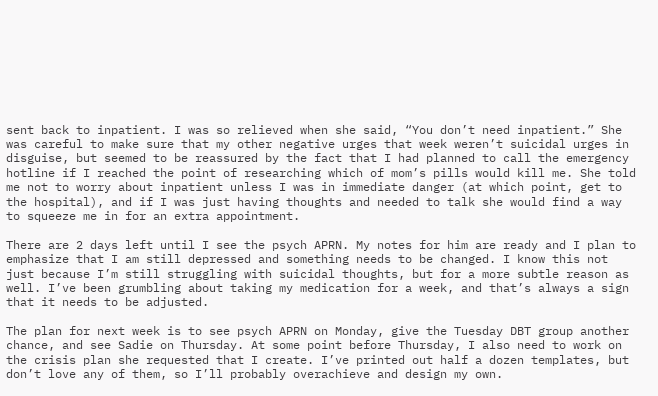sent back to inpatient. I was so relieved when she said, “You don’t need inpatient.” She was careful to make sure that my other negative urges that week weren’t suicidal urges in disguise, but seemed to be reassured by the fact that I had planned to call the emergency hotline if I reached the point of researching which of mom’s pills would kill me. She told me not to worry about inpatient unless I was in immediate danger (at which point, get to the hospital), and if I was just having thoughts and needed to talk she would find a way to squeeze me in for an extra appointment.

There are 2 days left until I see the psych APRN. My notes for him are ready and I plan to emphasize that I am still depressed and something needs to be changed. I know this not just because I’m still struggling with suicidal thoughts, but for a more subtle reason as well. I’ve been grumbling about taking my medication for a week, and that’s always a sign that it needs to be adjusted.

The plan for next week is to see psych APRN on Monday, give the Tuesday DBT group another chance, and see Sadie on Thursday. At some point before Thursday, I also need to work on the crisis plan she requested that I create. I’ve printed out half a dozen templates, but don’t love any of them, so I’ll probably overachieve and design my own.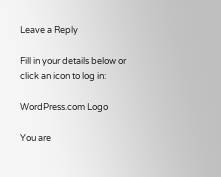Leave a Reply

Fill in your details below or click an icon to log in:

WordPress.com Logo

You are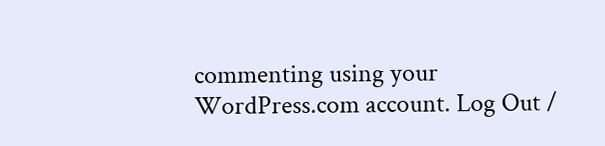commenting using your WordPress.com account. Log Out /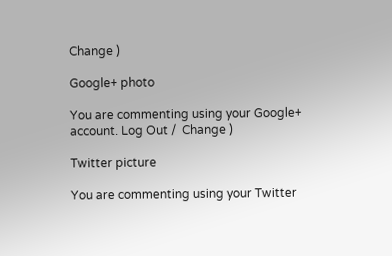Change )

Google+ photo

You are commenting using your Google+ account. Log Out /  Change )

Twitter picture

You are commenting using your Twitter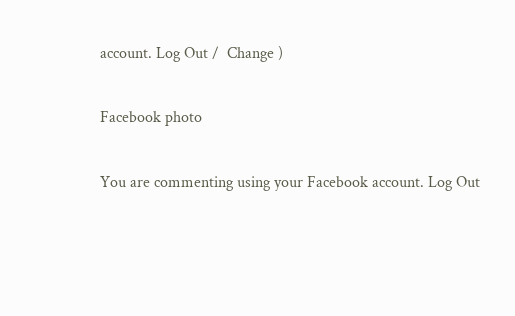account. Log Out /  Change )

Facebook photo

You are commenting using your Facebook account. Log Out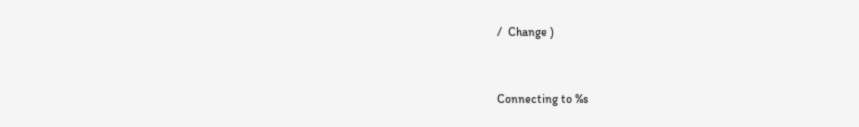/  Change )


Connecting to %s